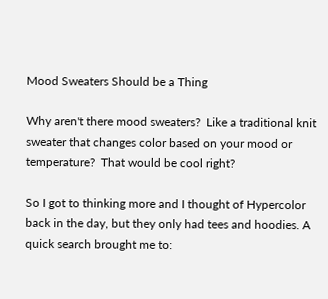Mood Sweaters Should be a Thing

Why aren't there mood sweaters?  Like a traditional knit sweater that changes color based on your mood or temperature?  That would be cool right?

So I got to thinking more and I thought of Hypercolor back in the day, but they only had tees and hoodies. A quick search brought me to: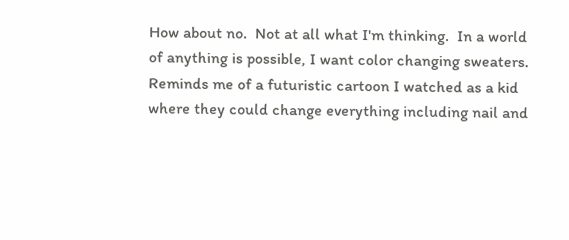How about no.  Not at all what I'm thinking.  In a world of anything is possible, I want color changing sweaters.  Reminds me of a futuristic cartoon I watched as a kid where they could change everything including nail and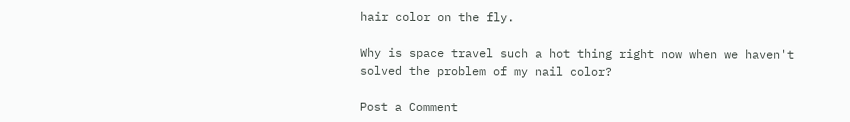hair color on the fly.

Why is space travel such a hot thing right now when we haven't solved the problem of my nail color?

Post a Comment